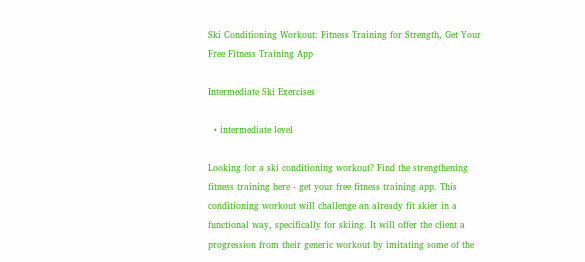Ski Conditioning Workout: Fitness Training for Strength, Get Your Free Fitness Training App

Intermediate Ski Exercises

  • intermediate level

Looking for a ski conditioning workout? Find the strengthening fitness training here - get your free fitness training app. This conditioning workout will challenge an already fit skier in a functional way, specifically for skiing. It will offer the client a progression from their generic workout by imitating some of the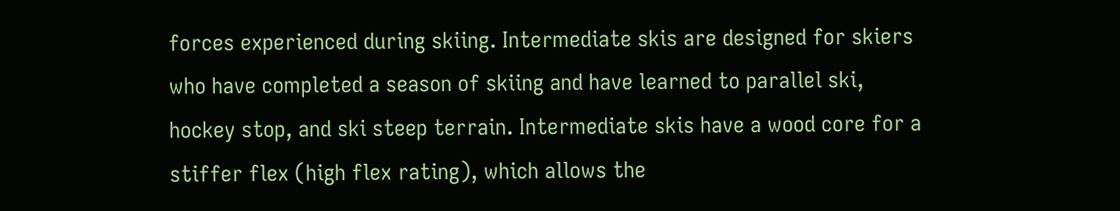forces experienced during skiing. Intermediate skis are designed for skiers who have completed a season of skiing and have learned to parallel ski, hockey stop, and ski steep terrain. Intermediate skis have a wood core for a stiffer flex (high flex rating), which allows the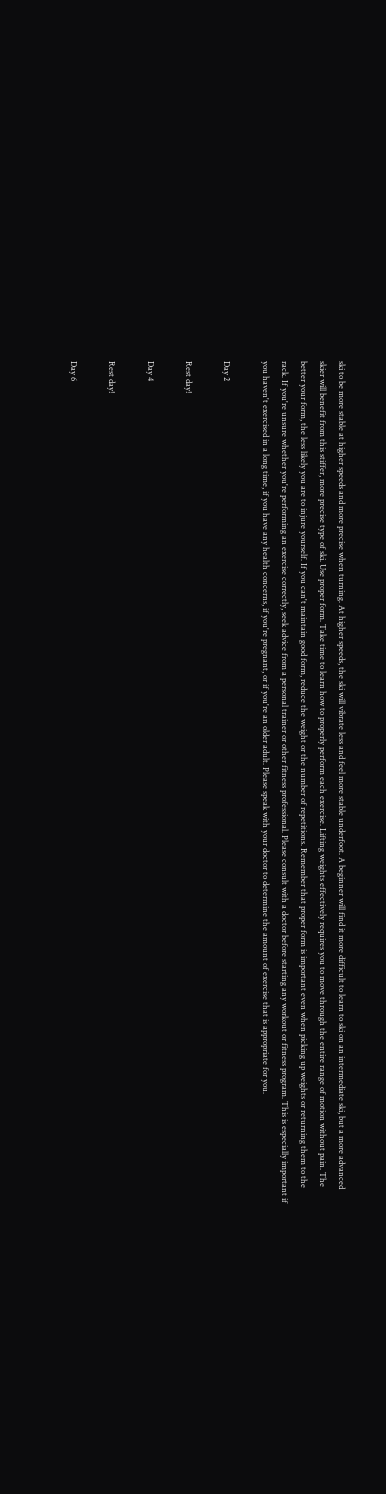ski to be more stable at higher speeds and more precise when turning. At higher speeds, the ski will vibrate less and feel more stable underfoot. A beginner will find it more difficult to learn to ski on an intermediate ski, but a more advanced skier will benefit from this stiffer, more precise type of ski. Use proper form. Take time to learn how to properly perform each exercise. Lifting weights effectively requires you to move through the entire range of motion without pain. The better your form, the less likely you are to injure yourself. If you can't maintain good form, reduce the weight or the number of repetitions. Remember that proper form is important even when picking up weights or returning them to the rack. If you're unsure whether you're performing an exercise correctly, seek advice from a personal trainer or other fitness professional. Please consult with a doctor before starting any workout or fitness program. This is especially important if you haven't exercised in a long time, if you have any health concerns, if you're pregnant, or if you're an older adult. Please speak with your doctor to determine the amount of exercise that is appropriate for you.

Day 2

Rest day!

Day 4

Rest day!

Day 6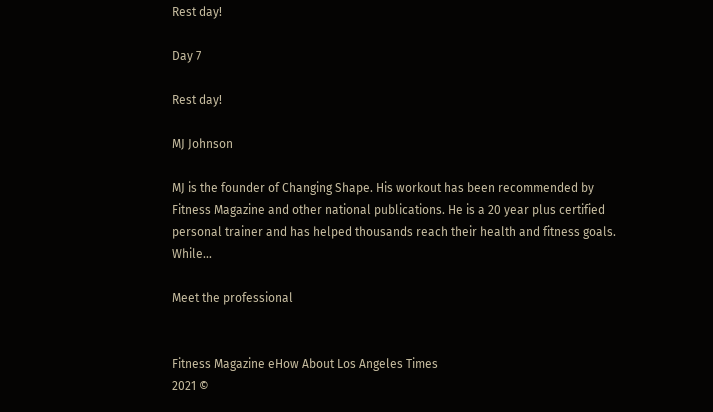Rest day!

Day 7

Rest day!

MJ Johnson

MJ is the founder of Changing Shape. His workout has been recommended by Fitness Magazine and other national publications. He is a 20 year plus certified personal trainer and has helped thousands reach their health and fitness goals. While...

Meet the professional


Fitness Magazine eHow About Los Angeles Times
2021 ©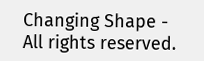Changing Shape - All rights reserved.